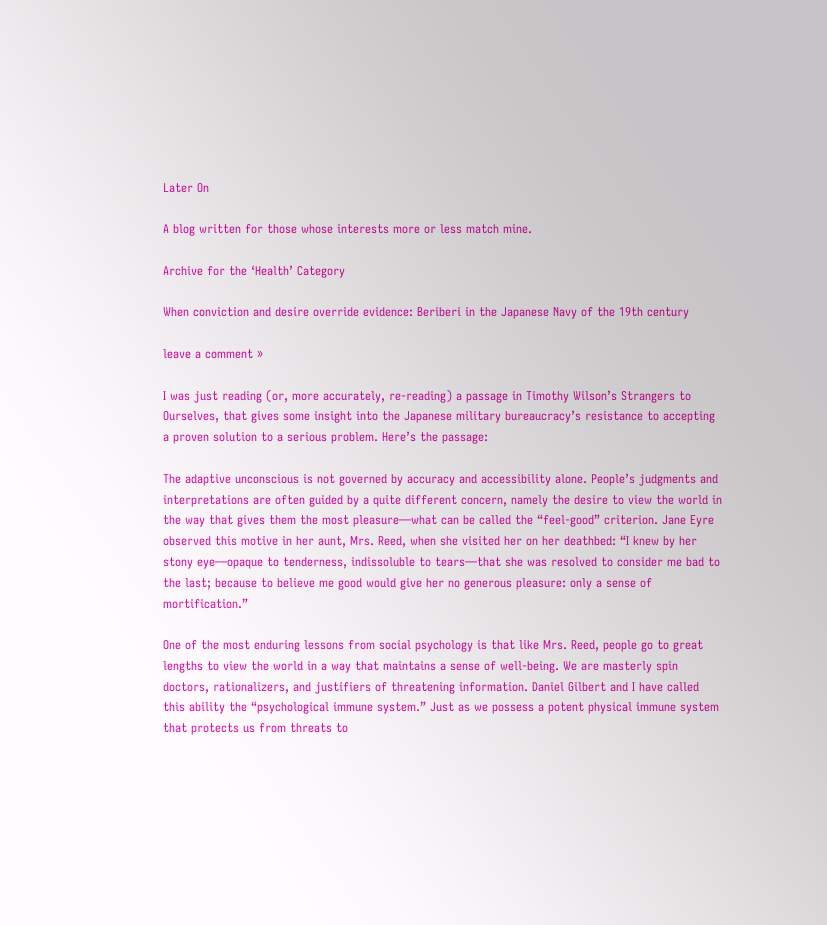Later On

A blog written for those whose interests more or less match mine.

Archive for the ‘Health’ Category

When conviction and desire override evidence: Beriberi in the Japanese Navy of the 19th century

leave a comment »

I was just reading (or, more accurately, re-reading) a passage in Timothy Wilson’s Strangers to Ourselves, that gives some insight into the Japanese military bureaucracy’s resistance to accepting a proven solution to a serious problem. Here’s the passage:

The adaptive unconscious is not governed by accuracy and accessibility alone. People’s judgments and interpretations are often guided by a quite different concern, namely the desire to view the world in the way that gives them the most pleasure—what can be called the “feel-good” criterion. Jane Eyre observed this motive in her aunt, Mrs. Reed, when she visited her on her deathbed: “I knew by her stony eye—opaque to tenderness, indissoluble to tears—that she was resolved to consider me bad to the last; because to believe me good would give her no generous pleasure: only a sense of mortification.”

One of the most enduring lessons from social psychology is that like Mrs. Reed, people go to great lengths to view the world in a way that maintains a sense of well-being. We are masterly spin doctors, rationalizers, and justifiers of threatening information. Daniel Gilbert and I have called this ability the “psychological immune system.” Just as we possess a potent physical immune system that protects us from threats to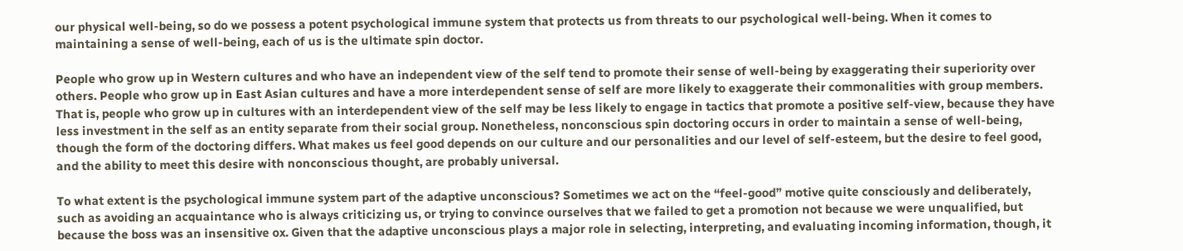our physical well-being, so do we possess a potent psychological immune system that protects us from threats to our psychological well-being. When it comes to maintaining a sense of well-being, each of us is the ultimate spin doctor.

People who grow up in Western cultures and who have an independent view of the self tend to promote their sense of well-being by exaggerating their superiority over others. People who grow up in East Asian cultures and have a more interdependent sense of self are more likely to exaggerate their commonalities with group members. That is, people who grow up in cultures with an interdependent view of the self may be less likely to engage in tactics that promote a positive self-view, because they have less investment in the self as an entity separate from their social group. Nonetheless, nonconscious spin doctoring occurs in order to maintain a sense of well-being, though the form of the doctoring differs. What makes us feel good depends on our culture and our personalities and our level of self-esteem, but the desire to feel good, and the ability to meet this desire with nonconscious thought, are probably universal.

To what extent is the psychological immune system part of the adaptive unconscious? Sometimes we act on the “feel-good” motive quite consciously and deliberately, such as avoiding an acquaintance who is always criticizing us, or trying to convince ourselves that we failed to get a promotion not because we were unqualified, but because the boss was an insensitive ox. Given that the adaptive unconscious plays a major role in selecting, interpreting, and evaluating incoming information, though, it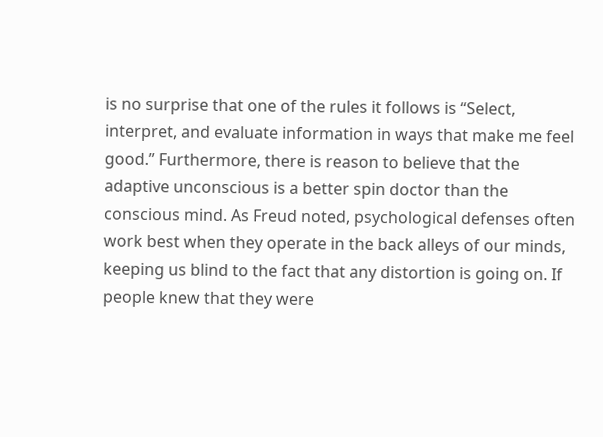is no surprise that one of the rules it follows is “Select, interpret, and evaluate information in ways that make me feel good.” Furthermore, there is reason to believe that the adaptive unconscious is a better spin doctor than the conscious mind. As Freud noted, psychological defenses often work best when they operate in the back alleys of our minds, keeping us blind to the fact that any distortion is going on. If people knew that they were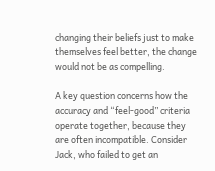changing their beliefs just to make themselves feel better, the change would not be as compelling.

A key question concerns how the accuracy and “feel-good” criteria operate together, because they are often incompatible. Consider Jack, who failed to get an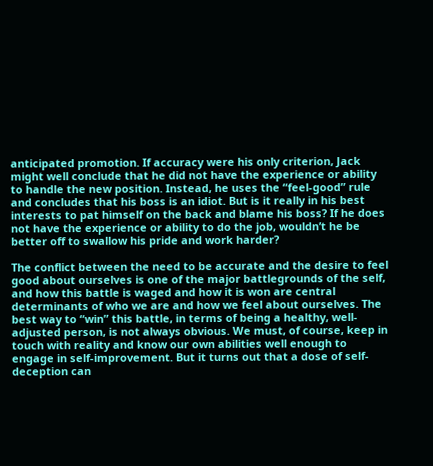anticipated promotion. If accuracy were his only criterion, Jack might well conclude that he did not have the experience or ability to handle the new position. Instead, he uses the “feel-good” rule and concludes that his boss is an idiot. But is it really in his best interests to pat himself on the back and blame his boss? If he does not have the experience or ability to do the job, wouldn’t he be better off to swallow his pride and work harder?

The conflict between the need to be accurate and the desire to feel good about ourselves is one of the major battlegrounds of the self, and how this battle is waged and how it is won are central determinants of who we are and how we feel about ourselves. The best way to “win” this battle, in terms of being a healthy, well-adjusted person, is not always obvious. We must, of course, keep in touch with reality and know our own abilities well enough to engage in self-improvement. But it turns out that a dose of self-deception can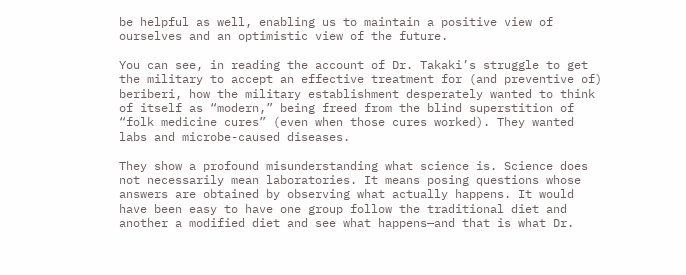be helpful as well, enabling us to maintain a positive view of ourselves and an optimistic view of the future.

You can see, in reading the account of Dr. Takaki’s struggle to get the military to accept an effective treatment for (and preventive of) beriberi, how the military establishment desperately wanted to think of itself as “modern,” being freed from the blind superstition of “folk medicine cures” (even when those cures worked). They wanted labs and microbe-caused diseases.

They show a profound misunderstanding what science is. Science does not necessarily mean laboratories. It means posing questions whose answers are obtained by observing what actually happens. It would have been easy to have one group follow the traditional diet and another a modified diet and see what happens—and that is what Dr.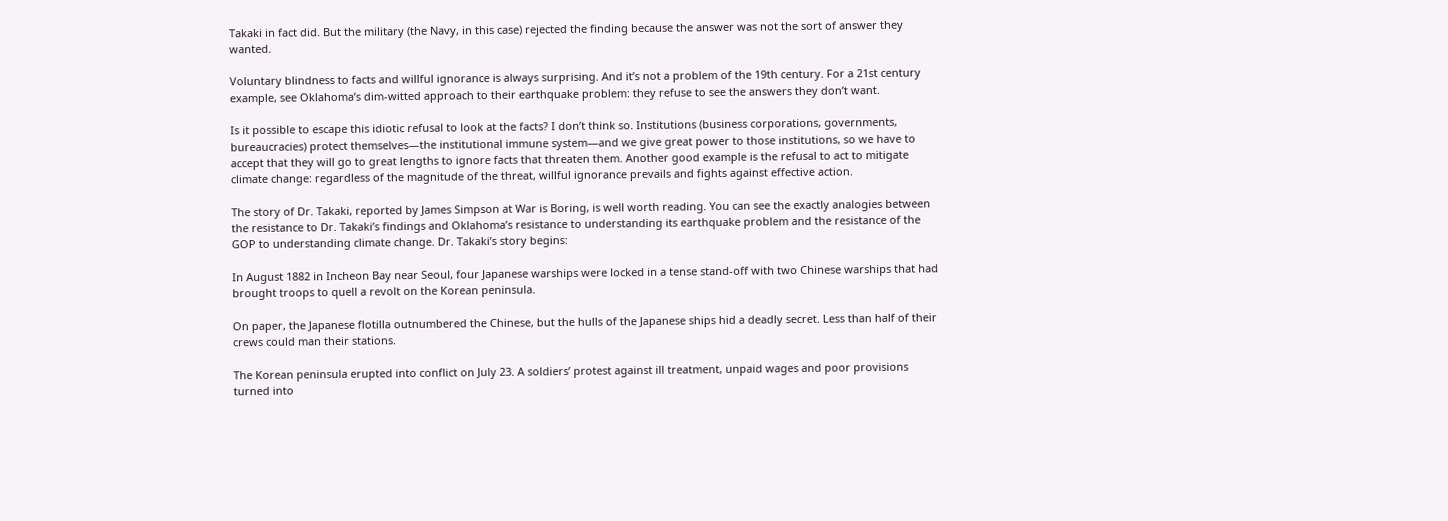Takaki in fact did. But the military (the Navy, in this case) rejected the finding because the answer was not the sort of answer they wanted.

Voluntary blindness to facts and willful ignorance is always surprising. And it’s not a problem of the 19th century. For a 21st century example, see Oklahoma’s dim-witted approach to their earthquake problem: they refuse to see the answers they don’t want.

Is it possible to escape this idiotic refusal to look at the facts? I don’t think so. Institutions (business corporations, governments, bureaucracies) protect themselves—the institutional immune system—and we give great power to those institutions, so we have to accept that they will go to great lengths to ignore facts that threaten them. Another good example is the refusal to act to mitigate climate change: regardless of the magnitude of the threat, willful ignorance prevails and fights against effective action.

The story of Dr. Takaki, reported by James Simpson at War is Boring, is well worth reading. You can see the exactly analogies between the resistance to Dr. Takaki’s findings and Oklahoma’s resistance to understanding its earthquake problem and the resistance of the GOP to understanding climate change. Dr. Takaki’s story begins:

In August 1882 in Incheon Bay near Seoul, four Japanese warships were locked in a tense stand-off with two Chinese warships that had brought troops to quell a revolt on the Korean peninsula.

On paper, the Japanese flotilla outnumbered the Chinese, but the hulls of the Japanese ships hid a deadly secret. Less than half of their crews could man their stations.

The Korean peninsula erupted into conflict on July 23. A soldiers’ protest against ill treatment, unpaid wages and poor provisions turned into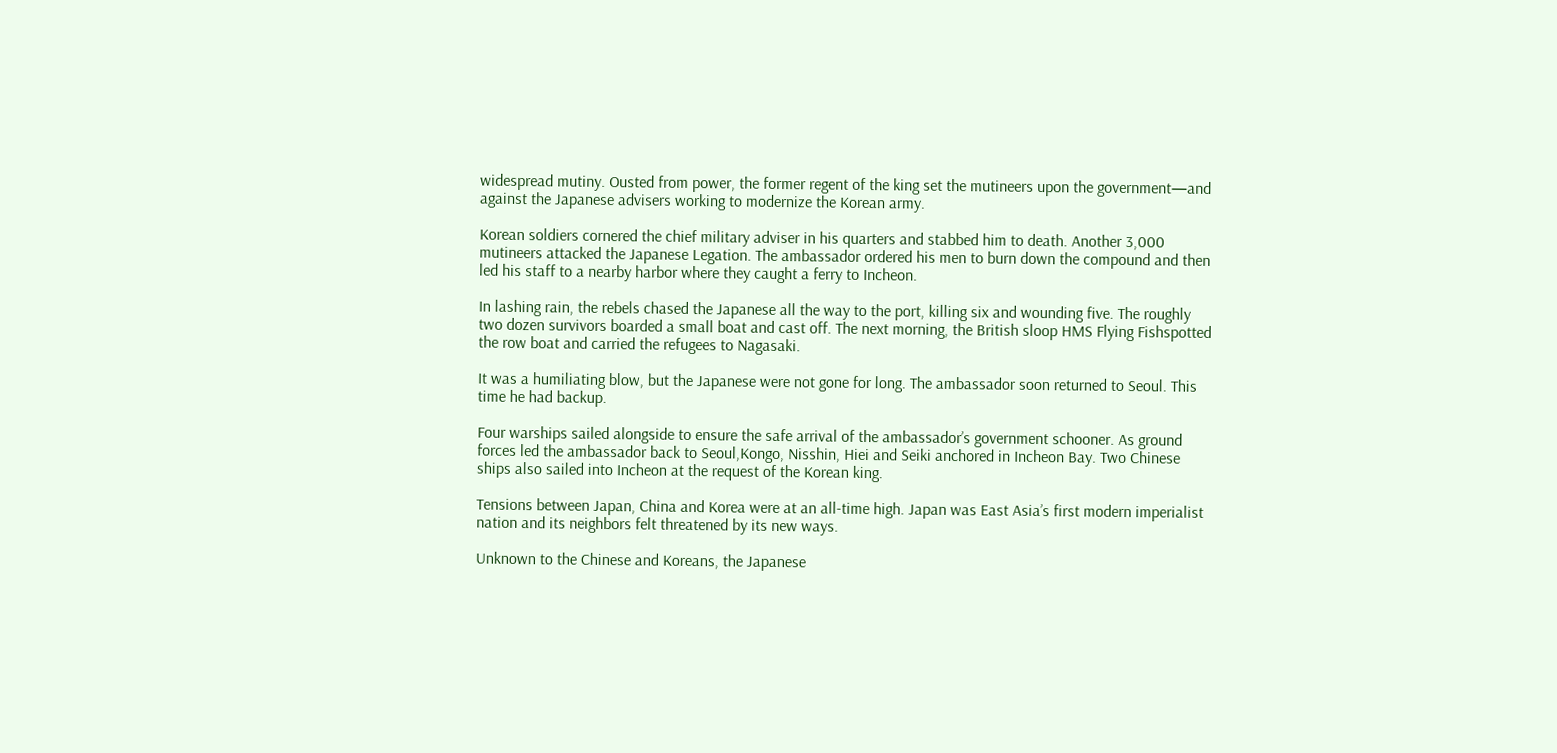widespread mutiny. Ousted from power, the former regent of the king set the mutineers upon the government—and against the Japanese advisers working to modernize the Korean army.

Korean soldiers cornered the chief military adviser in his quarters and stabbed him to death. Another 3,000 mutineers attacked the Japanese Legation. The ambassador ordered his men to burn down the compound and then led his staff to a nearby harbor where they caught a ferry to Incheon.

In lashing rain, the rebels chased the Japanese all the way to the port, killing six and wounding five. The roughly two dozen survivors boarded a small boat and cast off. The next morning, the British sloop HMS Flying Fishspotted the row boat and carried the refugees to Nagasaki.

It was a humiliating blow, but the Japanese were not gone for long. The ambassador soon returned to Seoul. This time he had backup.

Four warships sailed alongside to ensure the safe arrival of the ambassador’s government schooner. As ground forces led the ambassador back to Seoul,Kongo, Nisshin, Hiei and Seiki anchored in Incheon Bay. Two Chinese ships also sailed into Incheon at the request of the Korean king.

Tensions between Japan, China and Korea were at an all-time high. Japan was East Asia’s first modern imperialist nation and its neighbors felt threatened by its new ways.

Unknown to the Chinese and Koreans, the Japanese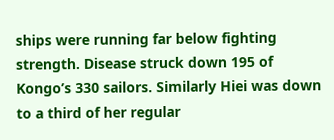ships were running far below fighting strength. Disease struck down 195 of Kongo’s 330 sailors. Similarly Hiei was down to a third of her regular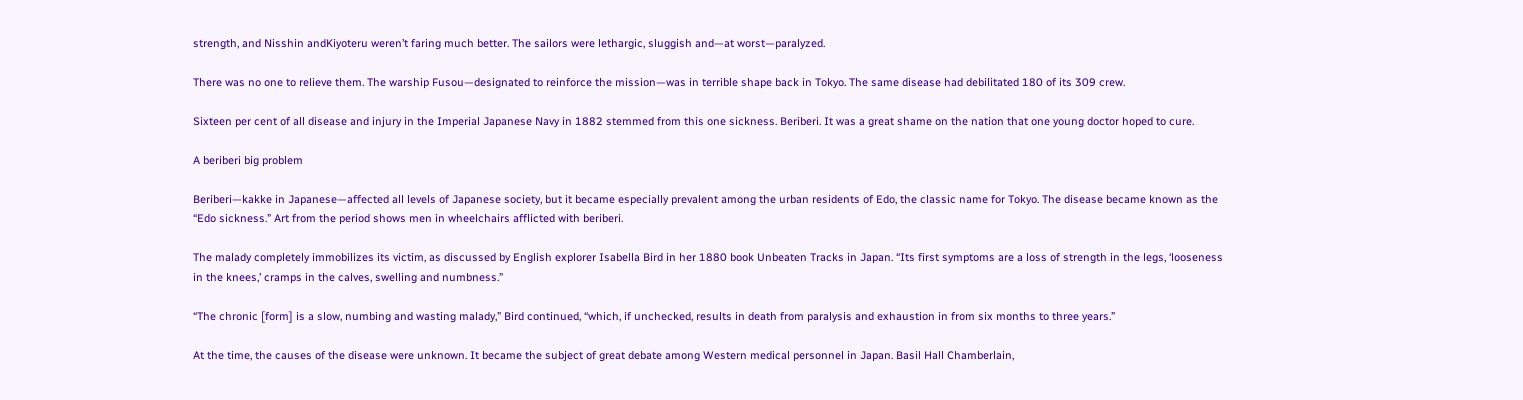strength, and Nisshin andKiyoteru weren’t faring much better. The sailors were lethargic, sluggish and—at worst—paralyzed.

There was no one to relieve them. The warship Fusou—designated to reinforce the mission—was in terrible shape back in Tokyo. The same disease had debilitated 180 of its 309 crew.

Sixteen per cent of all disease and injury in the Imperial Japanese Navy in 1882 stemmed from this one sickness. Beriberi. It was a great shame on the nation that one young doctor hoped to cure.

A beriberi big problem

Beriberi—kakke in Japanese—affected all levels of Japanese society, but it became especially prevalent among the urban residents of Edo, the classic name for Tokyo. The disease became known as the “Edo sickness.” Art from the period shows men in wheelchairs afflicted with beriberi.

The malady completely immobilizes its victim, as discussed by English explorer Isabella Bird in her 1880 book Unbeaten Tracks in Japan. “Its first symptoms are a loss of strength in the legs, ‘looseness in the knees,’ cramps in the calves, swelling and numbness.”

“The chronic [form] is a slow, numbing and wasting malady,” Bird continued, “which, if unchecked, results in death from paralysis and exhaustion in from six months to three years.”

At the time, the causes of the disease were unknown. It became the subject of great debate among Western medical personnel in Japan. Basil Hall Chamberlain,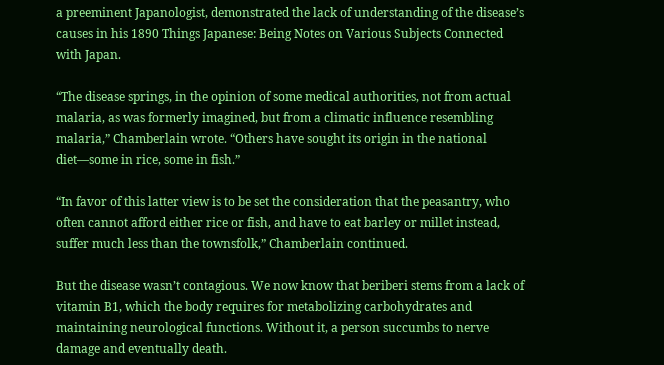a preeminent Japanologist, demonstrated the lack of understanding of the disease’s causes in his 1890 Things Japanese: Being Notes on Various Subjects Connected with Japan.

“The disease springs, in the opinion of some medical authorities, not from actual malaria, as was formerly imagined, but from a climatic influence resembling malaria,” Chamberlain wrote. “Others have sought its origin in the national diet—some in rice, some in fish.”

“In favor of this latter view is to be set the consideration that the peasantry, who often cannot afford either rice or fish, and have to eat barley or millet instead, suffer much less than the townsfolk,” Chamberlain continued.

But the disease wasn’t contagious. We now know that beriberi stems from a lack of vitamin B1, which the body requires for metabolizing carbohydrates and maintaining neurological functions. Without it, a person succumbs to nerve damage and eventually death.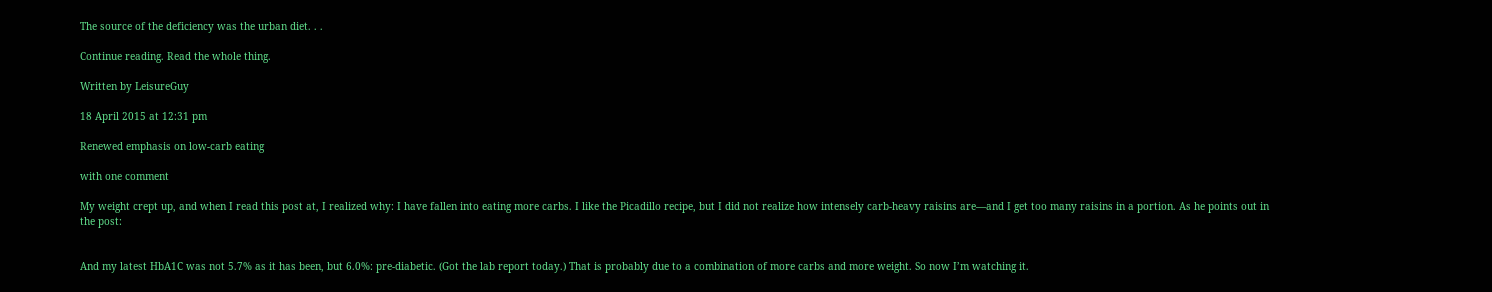The source of the deficiency was the urban diet. . .

Continue reading. Read the whole thing.

Written by LeisureGuy

18 April 2015 at 12:31 pm

Renewed emphasis on low-carb eating

with one comment

My weight crept up, and when I read this post at, I realized why: I have fallen into eating more carbs. I like the Picadillo recipe, but I did not realize how intensely carb-heavy raisins are—and I get too many raisins in a portion. As he points out in the post:


And my latest HbA1C was not 5.7% as it has been, but 6.0%: pre-diabetic. (Got the lab report today.) That is probably due to a combination of more carbs and more weight. So now I’m watching it.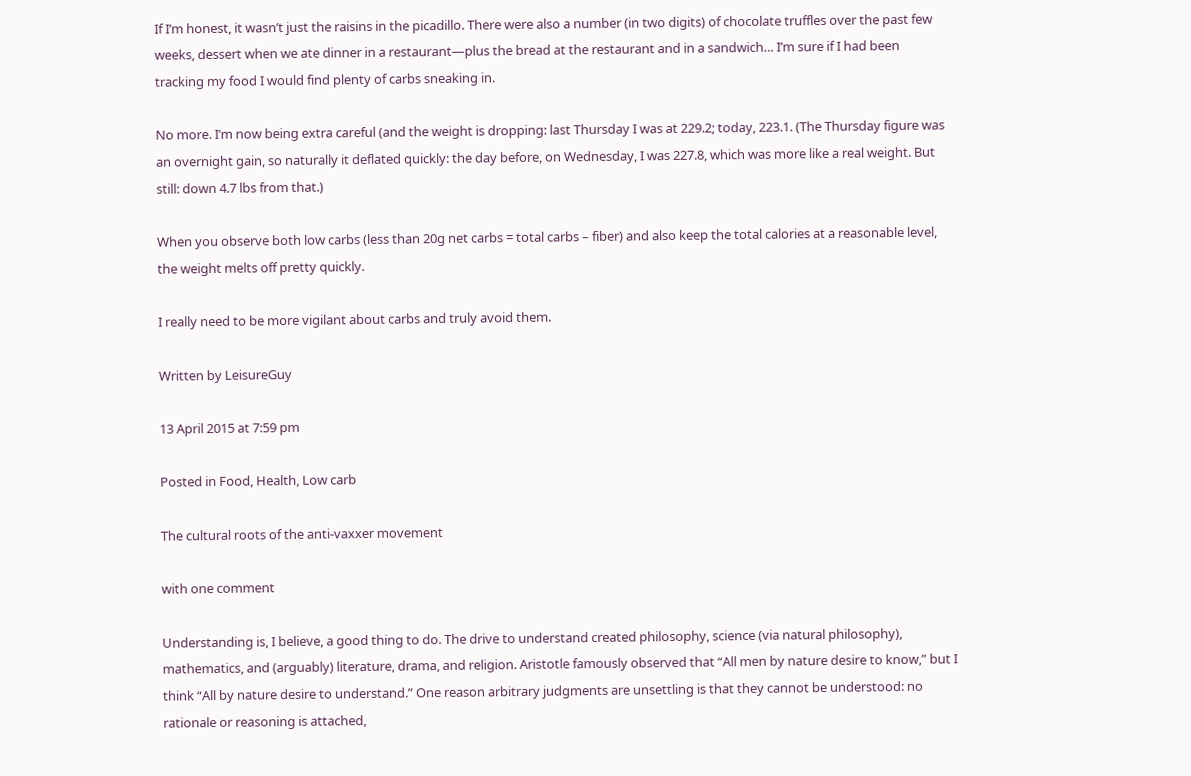If I’m honest, it wasn’t just the raisins in the picadillo. There were also a number (in two digits) of chocolate truffles over the past few weeks, dessert when we ate dinner in a restaurant—plus the bread at the restaurant and in a sandwich… I’m sure if I had been tracking my food I would find plenty of carbs sneaking in.

No more. I’m now being extra careful (and the weight is dropping: last Thursday I was at 229.2; today, 223.1. (The Thursday figure was an overnight gain, so naturally it deflated quickly: the day before, on Wednesday, I was 227.8, which was more like a real weight. But still: down 4.7 lbs from that.)

When you observe both low carbs (less than 20g net carbs = total carbs – fiber) and also keep the total calories at a reasonable level, the weight melts off pretty quickly.

I really need to be more vigilant about carbs and truly avoid them.

Written by LeisureGuy

13 April 2015 at 7:59 pm

Posted in Food, Health, Low carb

The cultural roots of the anti-vaxxer movement

with one comment

Understanding is, I believe, a good thing to do. The drive to understand created philosophy, science (via natural philosophy), mathematics, and (arguably) literature, drama, and religion. Aristotle famously observed that “All men by nature desire to know,” but I think “All by nature desire to understand.” One reason arbitrary judgments are unsettling is that they cannot be understood: no rationale or reasoning is attached,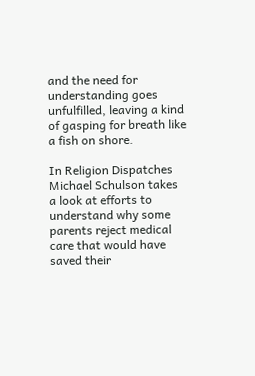and the need for understanding goes unfulfilled, leaving a kind of gasping for breath like a fish on shore.

In Religion Dispatches Michael Schulson takes a look at efforts to understand why some parents reject medical care that would have saved their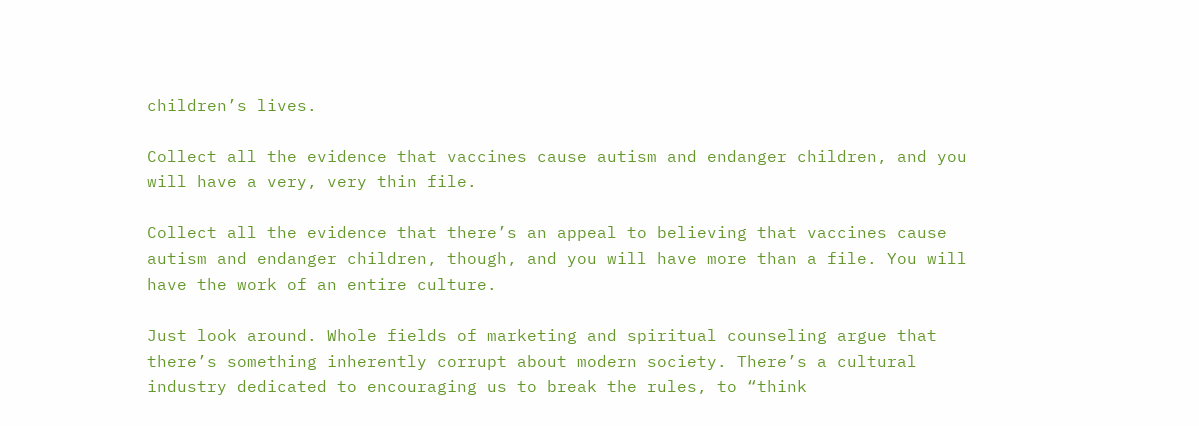children’s lives.

Collect all the evidence that vaccines cause autism and endanger children, and you will have a very, very thin file.

Collect all the evidence that there’s an appeal to believing that vaccines cause autism and endanger children, though, and you will have more than a file. You will have the work of an entire culture.

Just look around. Whole fields of marketing and spiritual counseling argue that there’s something inherently corrupt about modern society. There’s a cultural industry dedicated to encouraging us to break the rules, to “think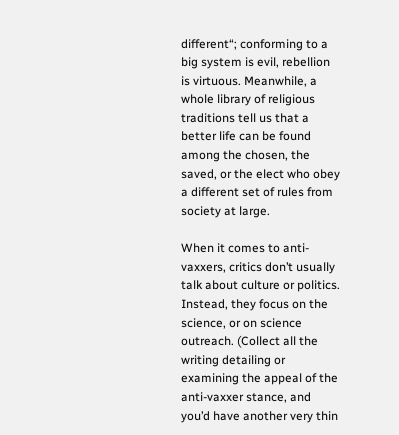different“; conforming to a big system is evil, rebellion is virtuous. Meanwhile, a whole library of religious traditions tell us that a better life can be found among the chosen, the saved, or the elect who obey a different set of rules from society at large.

When it comes to anti-vaxxers, critics don’t usually talk about culture or politics. Instead, they focus on the science, or on science outreach. (Collect all the writing detailing or examining the appeal of the anti-vaxxer stance, and you’d have another very thin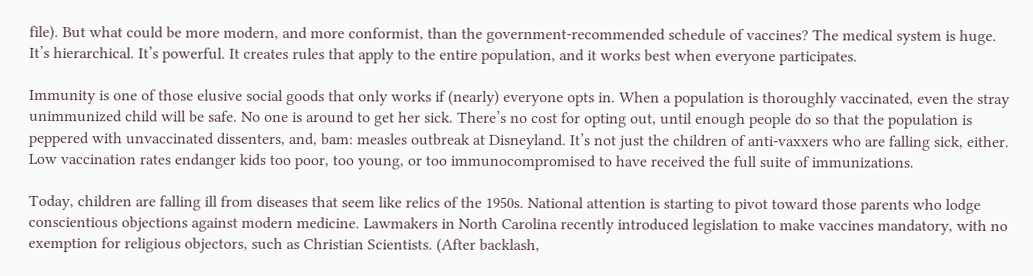file). But what could be more modern, and more conformist, than the government-recommended schedule of vaccines? The medical system is huge. It’s hierarchical. It’s powerful. It creates rules that apply to the entire population, and it works best when everyone participates.

Immunity is one of those elusive social goods that only works if (nearly) everyone opts in. When a population is thoroughly vaccinated, even the stray unimmunized child will be safe. No one is around to get her sick. There’s no cost for opting out, until enough people do so that the population is peppered with unvaccinated dissenters, and, bam: measles outbreak at Disneyland. It’s not just the children of anti-vaxxers who are falling sick, either. Low vaccination rates endanger kids too poor, too young, or too immunocompromised to have received the full suite of immunizations.

Today, children are falling ill from diseases that seem like relics of the 1950s. National attention is starting to pivot toward those parents who lodge conscientious objections against modern medicine. Lawmakers in North Carolina recently introduced legislation to make vaccines mandatory, with no exemption for religious objectors, such as Christian Scientists. (After backlash,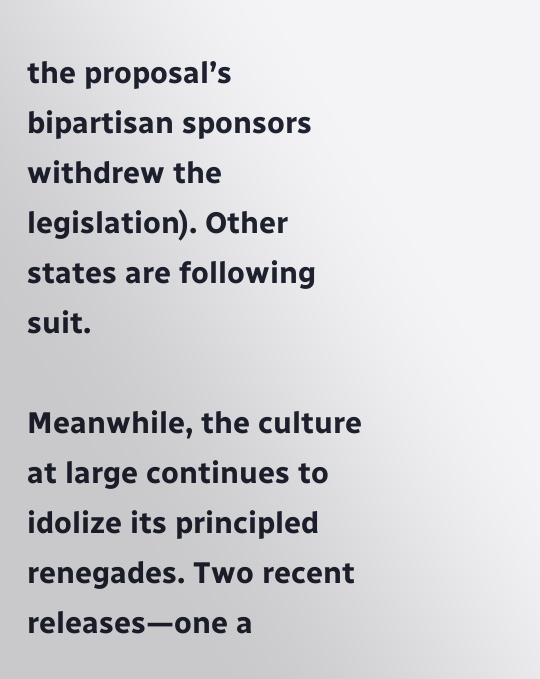the proposal’s bipartisan sponsors withdrew the legislation). Other states are following suit.

Meanwhile, the culture at large continues to idolize its principled renegades. Two recent releases—one a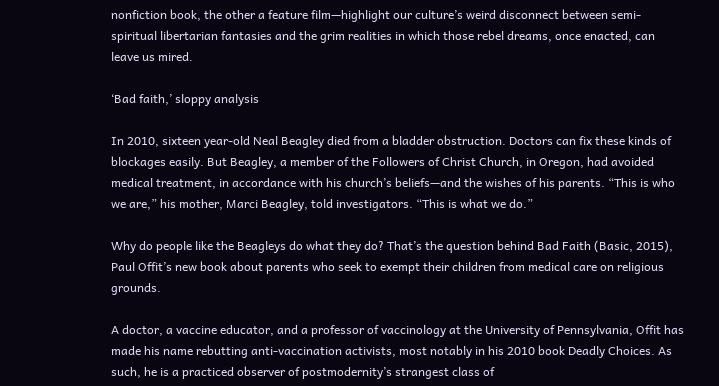nonfiction book, the other a feature film—highlight our culture’s weird disconnect between semi-spiritual libertarian fantasies and the grim realities in which those rebel dreams, once enacted, can leave us mired.

‘Bad faith,’ sloppy analysis

In 2010, sixteen year-old Neal Beagley died from a bladder obstruction. Doctors can fix these kinds of blockages easily. But Beagley, a member of the Followers of Christ Church, in Oregon, had avoided medical treatment, in accordance with his church’s beliefs—and the wishes of his parents. “This is who we are,” his mother, Marci Beagley, told investigators. “This is what we do.”

Why do people like the Beagleys do what they do? That’s the question behind Bad Faith (Basic, 2015), Paul Offit’s new book about parents who seek to exempt their children from medical care on religious grounds.

A doctor, a vaccine educator, and a professor of vaccinology at the University of Pennsylvania, Offit has made his name rebutting anti-vaccination activists, most notably in his 2010 book Deadly Choices. As such, he is a practiced observer of postmodernity’s strangest class of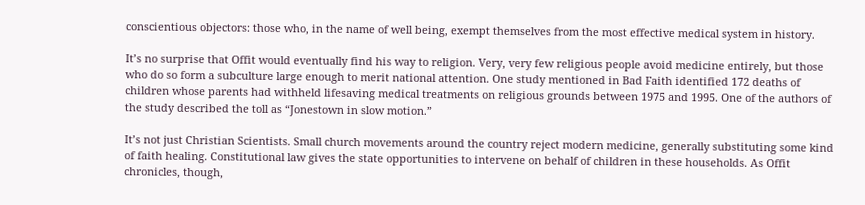conscientious objectors: those who, in the name of well being, exempt themselves from the most effective medical system in history.

It’s no surprise that Offit would eventually find his way to religion. Very, very few religious people avoid medicine entirely, but those who do so form a subculture large enough to merit national attention. One study mentioned in Bad Faith identified 172 deaths of children whose parents had withheld lifesaving medical treatments on religious grounds between 1975 and 1995. One of the authors of the study described the toll as “Jonestown in slow motion.”

It’s not just Christian Scientists. Small church movements around the country reject modern medicine, generally substituting some kind of faith healing. Constitutional law gives the state opportunities to intervene on behalf of children in these households. As Offit chronicles, though,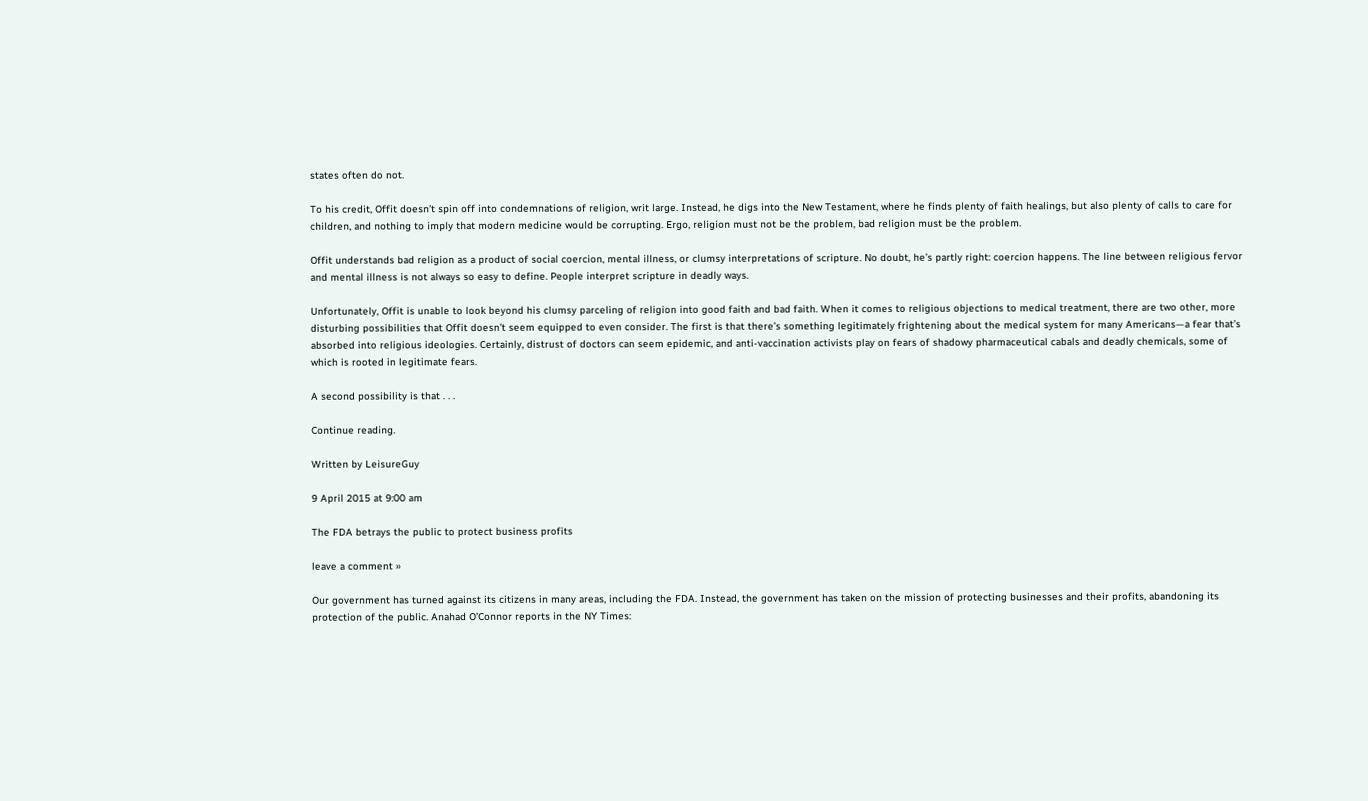states often do not.

To his credit, Offit doesn’t spin off into condemnations of religion, writ large. Instead, he digs into the New Testament, where he finds plenty of faith healings, but also plenty of calls to care for children, and nothing to imply that modern medicine would be corrupting. Ergo, religion must not be the problem, bad religion must be the problem.

Offit understands bad religion as a product of social coercion, mental illness, or clumsy interpretations of scripture. No doubt, he’s partly right: coercion happens. The line between religious fervor and mental illness is not always so easy to define. People interpret scripture in deadly ways.

Unfortunately, Offit is unable to look beyond his clumsy parceling of religion into good faith and bad faith. When it comes to religious objections to medical treatment, there are two other, more disturbing possibilities that Offit doesn’t seem equipped to even consider. The first is that there’s something legitimately frightening about the medical system for many Americans—a fear that’s absorbed into religious ideologies. Certainly, distrust of doctors can seem epidemic, and anti-vaccination activists play on fears of shadowy pharmaceutical cabals and deadly chemicals, some of which is rooted in legitimate fears.

A second possibility is that . . .

Continue reading.

Written by LeisureGuy

9 April 2015 at 9:00 am

The FDA betrays the public to protect business profits

leave a comment »

Our government has turned against its citizens in many areas, including the FDA. Instead, the government has taken on the mission of protecting businesses and their profits, abandoning its protection of the public. Anahad O’Connor reports in the NY Times: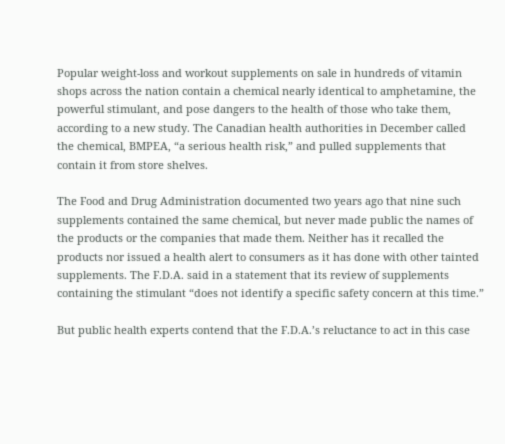Popular weight-loss and workout supplements on sale in hundreds of vitamin shops across the nation contain a chemical nearly identical to amphetamine, the powerful stimulant, and pose dangers to the health of those who take them, according to a new study. The Canadian health authorities in December called the chemical, BMPEA, “a serious health risk,” and pulled supplements that contain it from store shelves.

The Food and Drug Administration documented two years ago that nine such supplements contained the same chemical, but never made public the names of the products or the companies that made them. Neither has it recalled the products nor issued a health alert to consumers as it has done with other tainted supplements. The F.D.A. said in a statement that its review of supplements containing the stimulant “does not identify a specific safety concern at this time.”

But public health experts contend that the F.D.A.’s reluctance to act in this case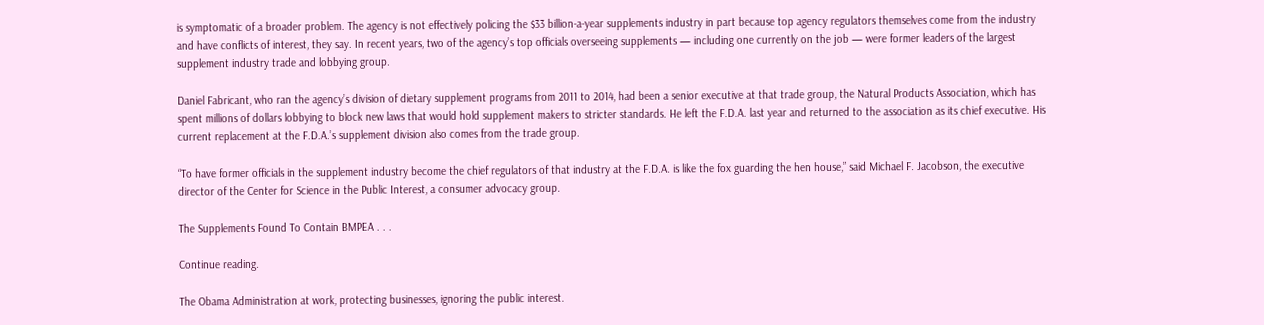is symptomatic of a broader problem. The agency is not effectively policing the $33 billion-a-year supplements industry in part because top agency regulators themselves come from the industry and have conflicts of interest, they say. In recent years, two of the agency’s top officials overseeing supplements — including one currently on the job — were former leaders of the largest supplement industry trade and lobbying group.

Daniel Fabricant, who ran the agency’s division of dietary supplement programs from 2011 to 2014, had been a senior executive at that trade group, the Natural Products Association, which has spent millions of dollars lobbying to block new laws that would hold supplement makers to stricter standards. He left the F.D.A. last year and returned to the association as its chief executive. His current replacement at the F.D.A.’s supplement division also comes from the trade group.

“To have former officials in the supplement industry become the chief regulators of that industry at the F.D.A. is like the fox guarding the hen house,” said Michael F. Jacobson, the executive director of the Center for Science in the Public Interest, a consumer advocacy group.

The Supplements Found To Contain BMPEA . . .

Continue reading.

The Obama Administration at work, protecting businesses, ignoring the public interest.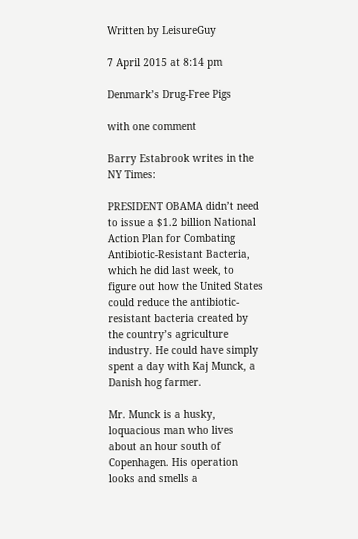Written by LeisureGuy

7 April 2015 at 8:14 pm

Denmark’s Drug-Free Pigs

with one comment

Barry Estabrook writes in the NY Times:

PRESIDENT OBAMA didn’t need to issue a $1.2 billion National Action Plan for Combating Antibiotic-Resistant Bacteria, which he did last week, to figure out how the United States could reduce the antibiotic-resistant bacteria created by the country’s agriculture industry. He could have simply spent a day with Kaj Munck, a Danish hog farmer.

Mr. Munck is a husky, loquacious man who lives about an hour south of Copenhagen. His operation looks and smells a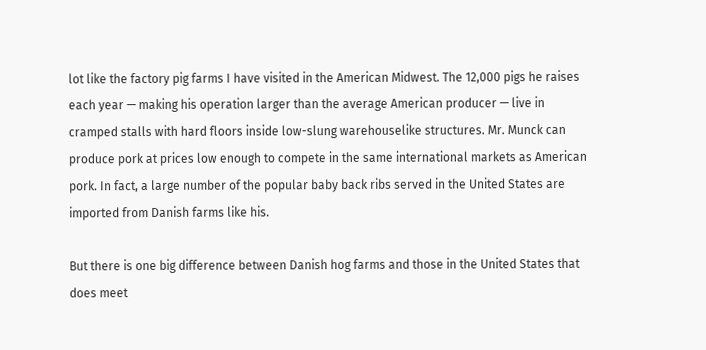lot like the factory pig farms I have visited in the American Midwest. The 12,000 pigs he raises each year — making his operation larger than the average American producer — live in cramped stalls with hard floors inside low-slung warehouselike structures. Mr. Munck can produce pork at prices low enough to compete in the same international markets as American pork. In fact, a large number of the popular baby back ribs served in the United States are imported from Danish farms like his.

But there is one big difference between Danish hog farms and those in the United States that does meet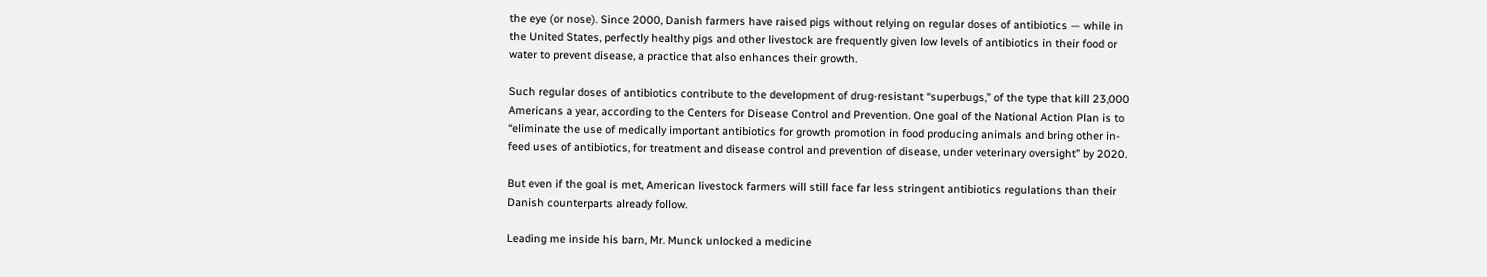the eye (or nose). Since 2000, Danish farmers have raised pigs without relying on regular doses of antibiotics — while in the United States, perfectly healthy pigs and other livestock are frequently given low levels of antibiotics in their food or water to prevent disease, a practice that also enhances their growth.

Such regular doses of antibiotics contribute to the development of drug-resistant “superbugs,” of the type that kill 23,000 Americans a year, according to the Centers for Disease Control and Prevention. One goal of the National Action Plan is to “eliminate the use of medically important antibiotics for growth promotion in food producing animals and bring other in-feed uses of antibiotics, for treatment and disease control and prevention of disease, under veterinary oversight” by 2020.

But even if the goal is met, American livestock farmers will still face far less stringent antibiotics regulations than their Danish counterparts already follow.

Leading me inside his barn, Mr. Munck unlocked a medicine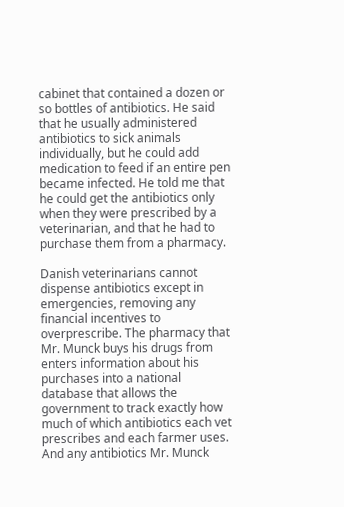cabinet that contained a dozen or so bottles of antibiotics. He said that he usually administered antibiotics to sick animals individually, but he could add medication to feed if an entire pen became infected. He told me that he could get the antibiotics only when they were prescribed by a veterinarian, and that he had to purchase them from a pharmacy.

Danish veterinarians cannot dispense antibiotics except in emergencies, removing any financial incentives to overprescribe. The pharmacy that Mr. Munck buys his drugs from enters information about his purchases into a national database that allows the government to track exactly how much of which antibiotics each vet prescribes and each farmer uses. And any antibiotics Mr. Munck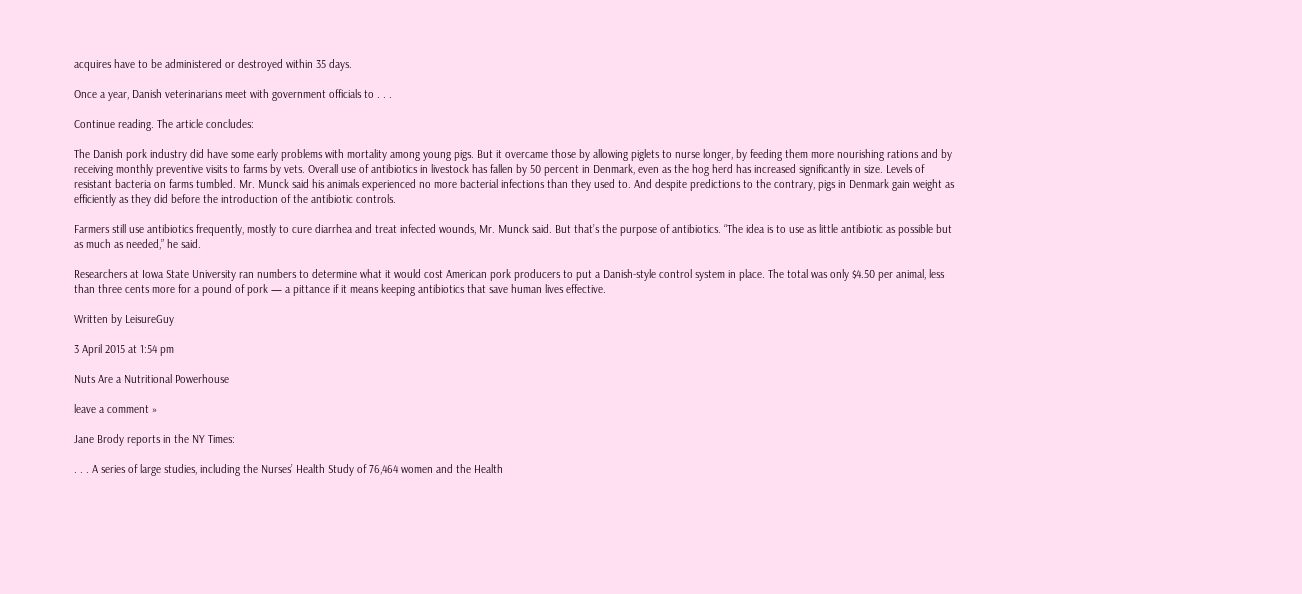acquires have to be administered or destroyed within 35 days.

Once a year, Danish veterinarians meet with government officials to . . .

Continue reading. The article concludes:

The Danish pork industry did have some early problems with mortality among young pigs. But it overcame those by allowing piglets to nurse longer, by feeding them more nourishing rations and by receiving monthly preventive visits to farms by vets. Overall use of antibiotics in livestock has fallen by 50 percent in Denmark, even as the hog herd has increased significantly in size. Levels of resistant bacteria on farms tumbled. Mr. Munck said his animals experienced no more bacterial infections than they used to. And despite predictions to the contrary, pigs in Denmark gain weight as efficiently as they did before the introduction of the antibiotic controls.

Farmers still use antibiotics frequently, mostly to cure diarrhea and treat infected wounds, Mr. Munck said. But that’s the purpose of antibiotics. “The idea is to use as little antibiotic as possible but as much as needed,” he said.

Researchers at Iowa State University ran numbers to determine what it would cost American pork producers to put a Danish-style control system in place. The total was only $4.50 per animal, less than three cents more for a pound of pork — a pittance if it means keeping antibiotics that save human lives effective.

Written by LeisureGuy

3 April 2015 at 1:54 pm

Nuts Are a Nutritional Powerhouse

leave a comment »

Jane Brody reports in the NY Times:

. . . A series of large studies, including the Nurses’ Health Study of 76,464 women and the Health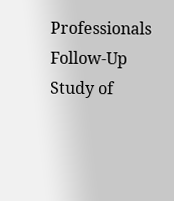Professionals Follow-Up Study of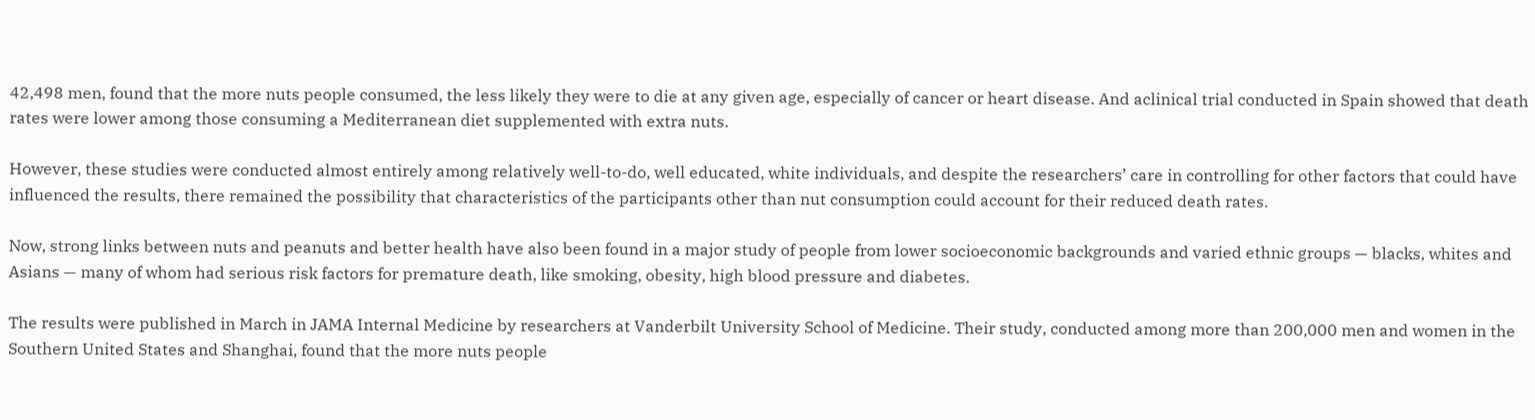42,498 men, found that the more nuts people consumed, the less likely they were to die at any given age, especially of cancer or heart disease. And aclinical trial conducted in Spain showed that death rates were lower among those consuming a Mediterranean diet supplemented with extra nuts.

However, these studies were conducted almost entirely among relatively well-to-do, well educated, white individuals, and despite the researchers’ care in controlling for other factors that could have influenced the results, there remained the possibility that characteristics of the participants other than nut consumption could account for their reduced death rates.

Now, strong links between nuts and peanuts and better health have also been found in a major study of people from lower socioeconomic backgrounds and varied ethnic groups — blacks, whites and Asians — many of whom had serious risk factors for premature death, like smoking, obesity, high blood pressure and diabetes.

The results were published in March in JAMA Internal Medicine by researchers at Vanderbilt University School of Medicine. Their study, conducted among more than 200,000 men and women in the Southern United States and Shanghai, found that the more nuts people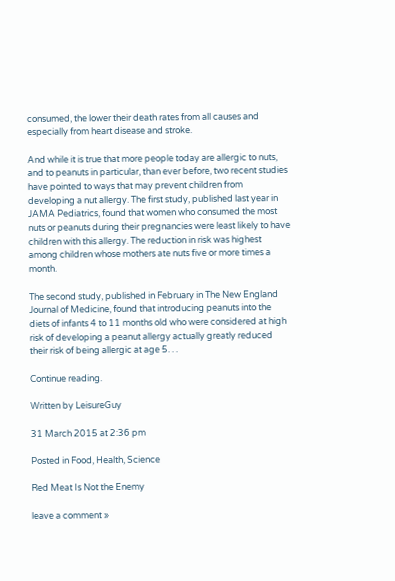consumed, the lower their death rates from all causes and especially from heart disease and stroke.

And while it is true that more people today are allergic to nuts, and to peanuts in particular, than ever before, two recent studies have pointed to ways that may prevent children from developing a nut allergy. The first study, published last year in JAMA Pediatrics, found that women who consumed the most nuts or peanuts during their pregnancies were least likely to have children with this allergy. The reduction in risk was highest among children whose mothers ate nuts five or more times a month.

The second study, published in February in The New England Journal of Medicine, found that introducing peanuts into the diets of infants 4 to 11 months old who were considered at high risk of developing a peanut allergy actually greatly reduced their risk of being allergic at age 5. . .

Continue reading.

Written by LeisureGuy

31 March 2015 at 2:36 pm

Posted in Food, Health, Science

Red Meat Is Not the Enemy

leave a comment »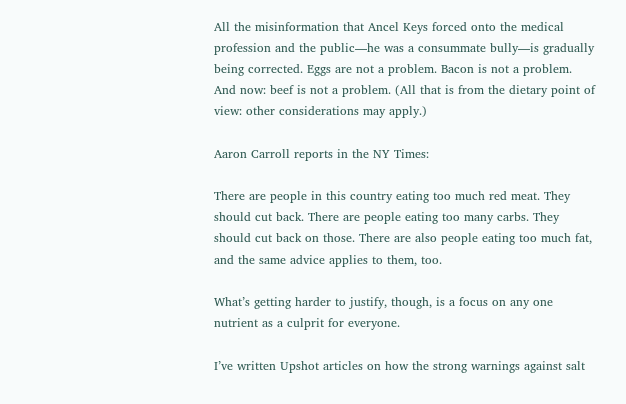All the misinformation that Ancel Keys forced onto the medical profession and the public—he was a consummate bully—is gradually being corrected. Eggs are not a problem. Bacon is not a problem. And now: beef is not a problem. (All that is from the dietary point of view: other considerations may apply.)

Aaron Carroll reports in the NY Times:

There are people in this country eating too much red meat. They should cut back. There are people eating too many carbs. They should cut back on those. There are also people eating too much fat, and the same advice applies to them, too.

What’s getting harder to justify, though, is a focus on any one nutrient as a culprit for everyone.

I’ve written Upshot articles on how the strong warnings against salt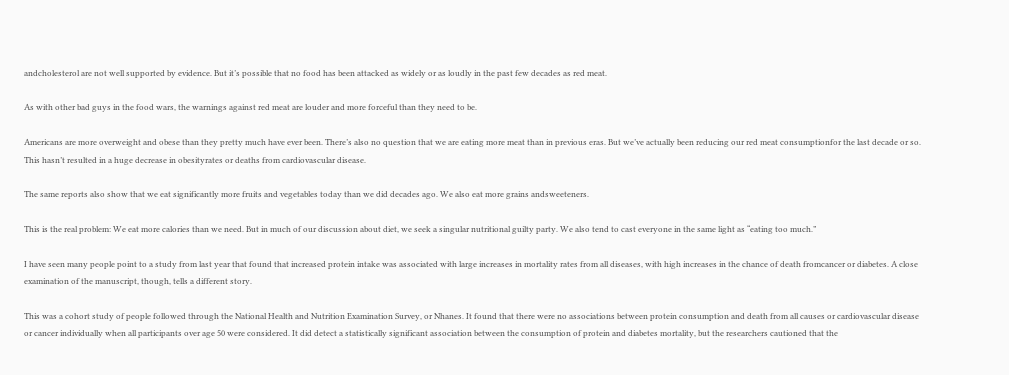andcholesterol are not well supported by evidence. But it’s possible that no food has been attacked as widely or as loudly in the past few decades as red meat.

As with other bad guys in the food wars, the warnings against red meat are louder and more forceful than they need to be.

Americans are more overweight and obese than they pretty much have ever been. There’s also no question that we are eating more meat than in previous eras. But we’ve actually been reducing our red meat consumptionfor the last decade or so. This hasn’t resulted in a huge decrease in obesityrates or deaths from cardiovascular disease.

The same reports also show that we eat significantly more fruits and vegetables today than we did decades ago. We also eat more grains andsweeteners.

This is the real problem: We eat more calories than we need. But in much of our discussion about diet, we seek a singular nutritional guilty party. We also tend to cast everyone in the same light as “eating too much.”

I have seen many people point to a study from last year that found that increased protein intake was associated with large increases in mortality rates from all diseases, with high increases in the chance of death fromcancer or diabetes. A close examination of the manuscript, though, tells a different story.

This was a cohort study of people followed through the National Health and Nutrition Examination Survey, or Nhanes. It found that there were no associations between protein consumption and death from all causes or cardiovascular disease or cancer individually when all participants over age 50 were considered. It did detect a statistically significant association between the consumption of protein and diabetes mortality, but the researchers cautioned that the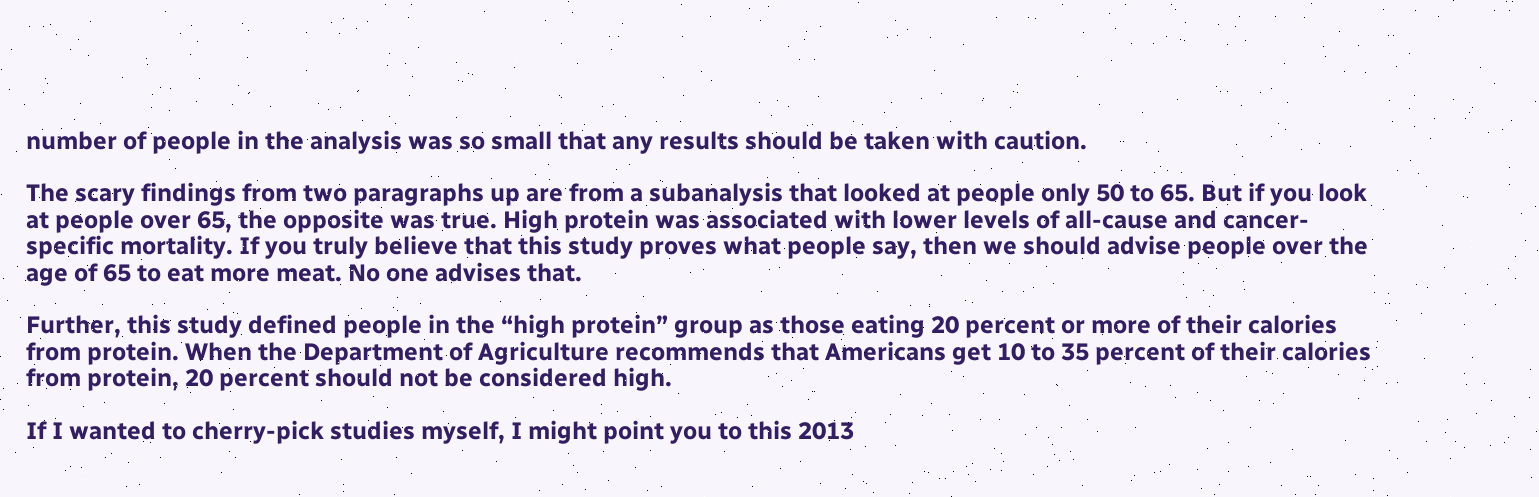number of people in the analysis was so small that any results should be taken with caution.

The scary findings from two paragraphs up are from a subanalysis that looked at people only 50 to 65. But if you look at people over 65, the opposite was true. High protein was associated with lower levels of all-cause and cancer-specific mortality. If you truly believe that this study proves what people say, then we should advise people over the age of 65 to eat more meat. No one advises that.

Further, this study defined people in the “high protein” group as those eating 20 percent or more of their calories from protein. When the Department of Agriculture recommends that Americans get 10 to 35 percent of their calories from protein, 20 percent should not be considered high.

If I wanted to cherry-pick studies myself, I might point you to this 2013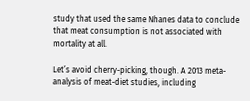study that used the same Nhanes data to conclude that meat consumption is not associated with mortality at all.

Let’s avoid cherry-picking, though. A 2013 meta-analysis of meat-diet studies, including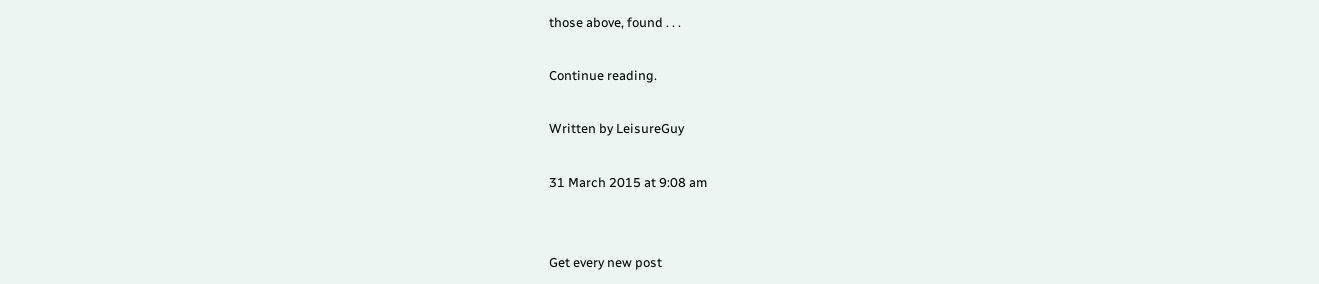those above, found . . .

Continue reading.

Written by LeisureGuy

31 March 2015 at 9:08 am


Get every new post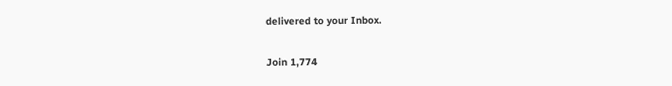delivered to your Inbox.

Join 1,774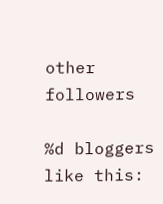other followers

%d bloggers like this: